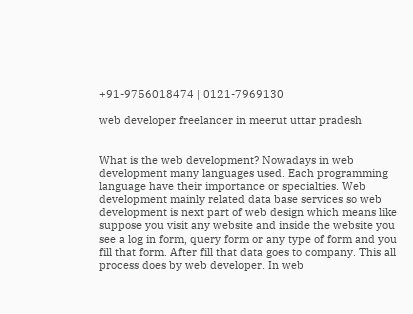+91-9756018474 | 0121-7969130

web developer freelancer in meerut uttar pradesh


What is the web development? Nowadays in web development many languages used. Each programming language have their importance or specialties. Web development mainly related data base services so web development is next part of web design which means like suppose you visit any website and inside the website you see a log in form, query form or any type of form and you fill that form. After fill that data goes to company. This all process does by web developer. In web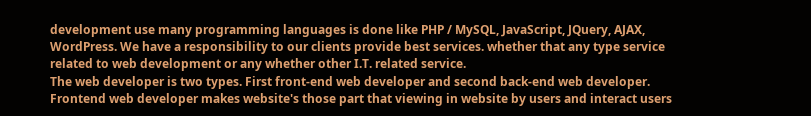development use many programming languages is done like PHP / MySQL, JavaScript, JQuery, AJAX, WordPress. We have a responsibility to our clients provide best services. whether that any type service related to web development or any whether other I.T. related service.
The web developer is two types. First front-end web developer and second back-end web developer. Frontend web developer makes website's those part that viewing in website by users and interact users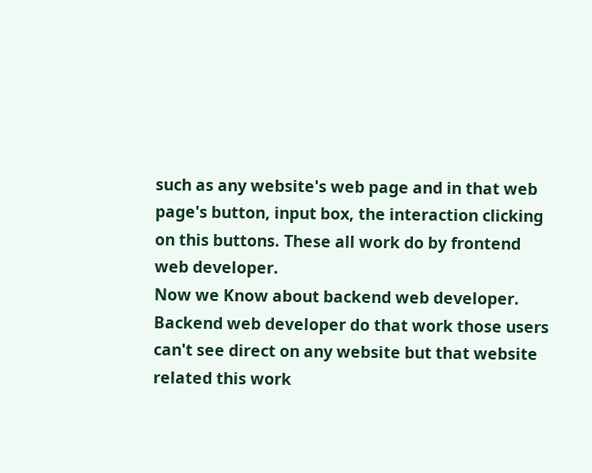such as any website's web page and in that web page's button, input box, the interaction clicking on this buttons. These all work do by frontend web developer.
Now we Know about backend web developer. Backend web developer do that work those users can't see direct on any website but that website related this work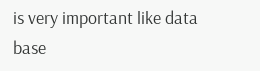is very important like data base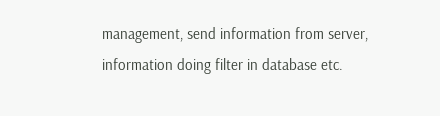management, send information from server, information doing filter in database etc.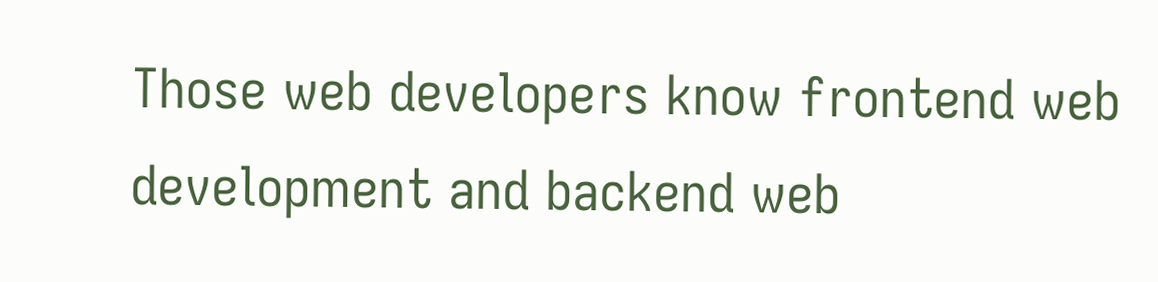Those web developers know frontend web development and backend web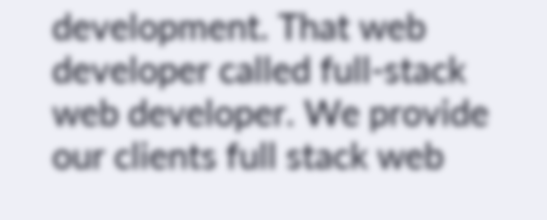development. That web developer called full-stack web developer. We provide our clients full stack web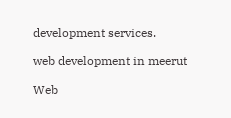development services.

web development in meerut

Web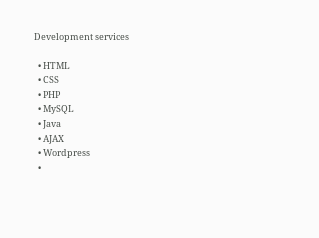Development services

  • HTML
  • CSS
  • PHP
  • MySQL
  • Java
  • AJAX
  • Wordpress
  •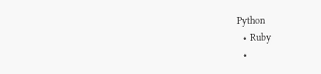Python
  • Ruby
  •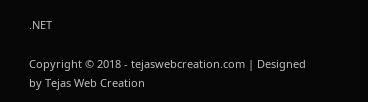.NET

Copyright © 2018 - tejaswebcreation.com | Designed by Tejas Web Creation